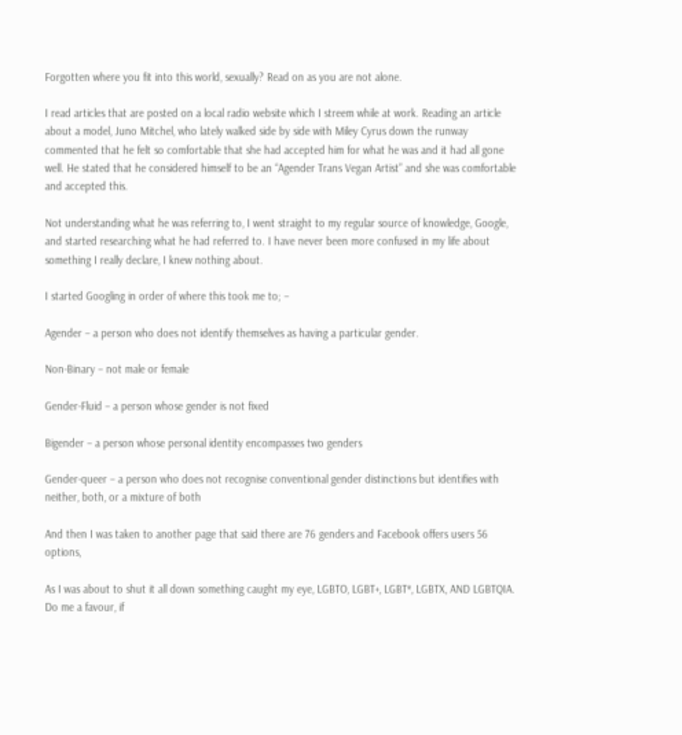Forgotten where you fit into this world, sexually? Read on as you are not alone.

I read articles that are posted on a local radio website which I streem while at work. Reading an article about a model, Juno Mitchel, who lately walked side by side with Miley Cyrus down the runway commented that he felt so comfortable that she had accepted him for what he was and it had all gone well. He stated that he considered himself to be an “Agender Trans Vegan Artist” and she was comfortable and accepted this.

Not understanding what he was referring to, I went straight to my regular source of knowledge, Google, and started researching what he had referred to. I have never been more confused in my life about something I really declare, I knew nothing about.

I started Googling in order of where this took me to; –

Agender – a person who does not identify themselves as having a particular gender.

Non-Binary – not male or female

Gender-Fluid – a person whose gender is not fixed

Bigender – a person whose personal identity encompasses two genders

Gender-queer – a person who does not recognise conventional gender distinctions but identifies with neither, both, or a mixture of both

And then I was taken to another page that said there are 76 genders and Facebook offers users 56 options,

As I was about to shut it all down something caught my eye, LGBTO, LGBT+, LGBT*, LGBTX, AND LGBTQIA. Do me a favour, if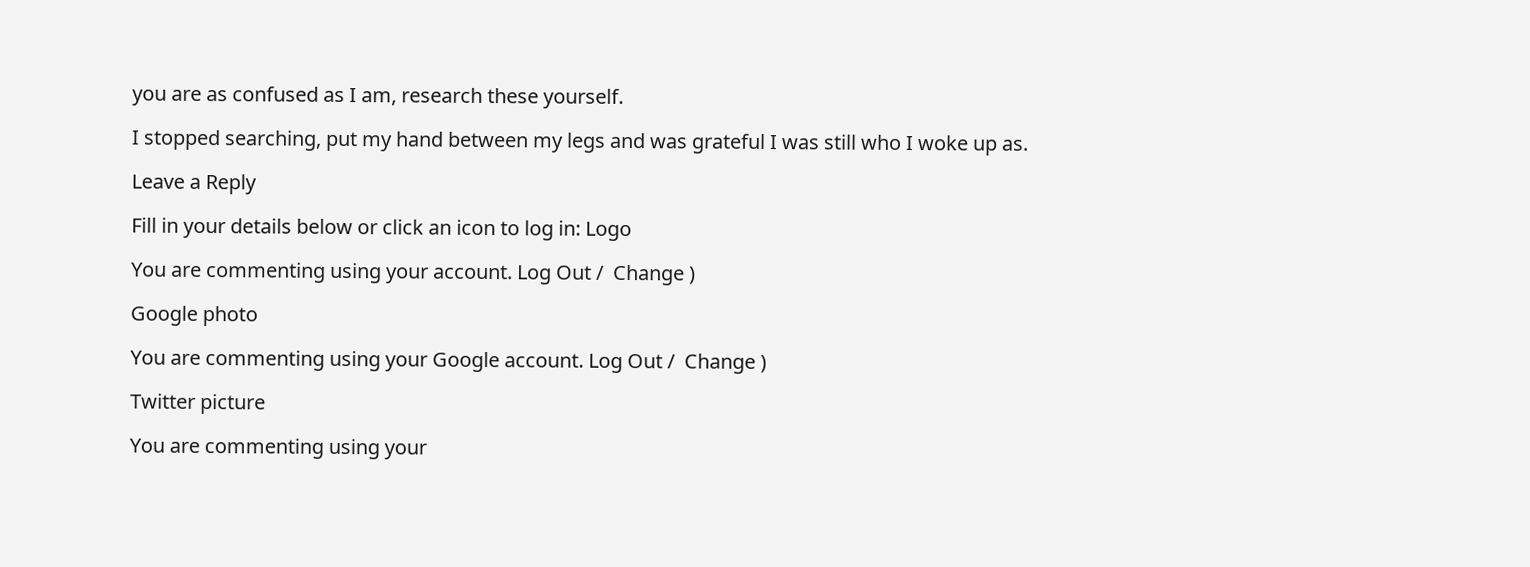you are as confused as I am, research these yourself.

I stopped searching, put my hand between my legs and was grateful I was still who I woke up as.

Leave a Reply

Fill in your details below or click an icon to log in: Logo

You are commenting using your account. Log Out /  Change )

Google photo

You are commenting using your Google account. Log Out /  Change )

Twitter picture

You are commenting using your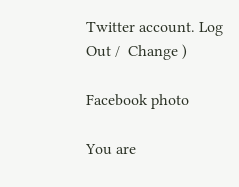Twitter account. Log Out /  Change )

Facebook photo

You are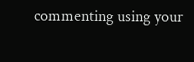commenting using your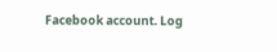Facebook account. Log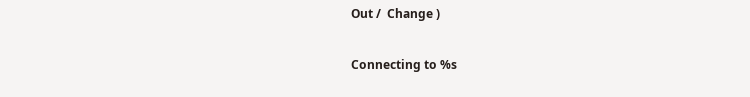Out /  Change )

Connecting to %s